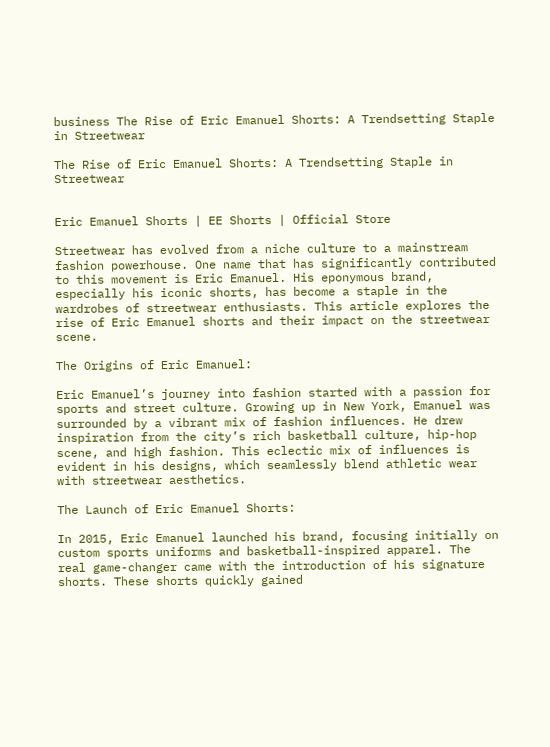business The Rise of Eric Emanuel Shorts: A Trendsetting Staple in Streetwear

The Rise of Eric Emanuel Shorts: A Trendsetting Staple in Streetwear


Eric Emanuel Shorts | EE Shorts | Official Store

Streetwear has evolved from a niche culture to a mainstream fashion powerhouse. One name that has significantly contributed to this movement is Eric Emanuel. His eponymous brand, especially his iconic shorts, has become a staple in the wardrobes of streetwear enthusiasts. This article explores the rise of Eric Emanuel shorts and their impact on the streetwear scene.

The Origins of Eric Emanuel:

Eric Emanuel’s journey into fashion started with a passion for sports and street culture. Growing up in New York, Emanuel was surrounded by a vibrant mix of fashion influences. He drew inspiration from the city’s rich basketball culture, hip-hop scene, and high fashion. This eclectic mix of influences is evident in his designs, which seamlessly blend athletic wear with streetwear aesthetics.

The Launch of Eric Emanuel Shorts:

In 2015, Eric Emanuel launched his brand, focusing initially on custom sports uniforms and basketball-inspired apparel. The real game-changer came with the introduction of his signature shorts. These shorts quickly gained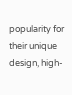popularity for their unique design, high-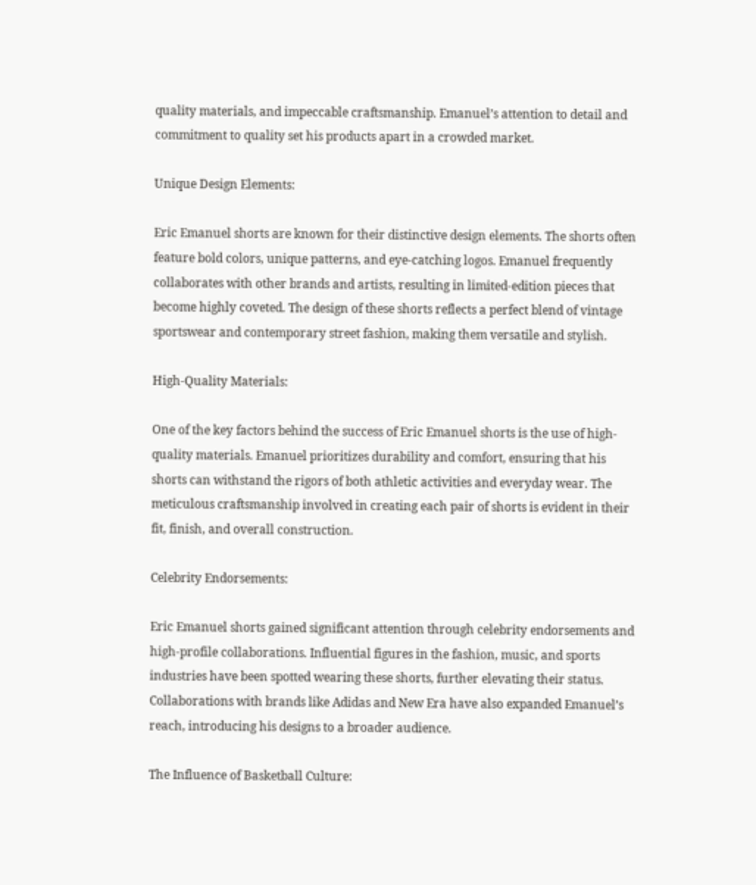quality materials, and impeccable craftsmanship. Emanuel’s attention to detail and commitment to quality set his products apart in a crowded market.

Unique Design Elements:

Eric Emanuel shorts are known for their distinctive design elements. The shorts often feature bold colors, unique patterns, and eye-catching logos. Emanuel frequently collaborates with other brands and artists, resulting in limited-edition pieces that become highly coveted. The design of these shorts reflects a perfect blend of vintage sportswear and contemporary street fashion, making them versatile and stylish.

High-Quality Materials:

One of the key factors behind the success of Eric Emanuel shorts is the use of high-quality materials. Emanuel prioritizes durability and comfort, ensuring that his shorts can withstand the rigors of both athletic activities and everyday wear. The meticulous craftsmanship involved in creating each pair of shorts is evident in their fit, finish, and overall construction.

Celebrity Endorsements:

Eric Emanuel shorts gained significant attention through celebrity endorsements and high-profile collaborations. Influential figures in the fashion, music, and sports industries have been spotted wearing these shorts, further elevating their status. Collaborations with brands like Adidas and New Era have also expanded Emanuel’s reach, introducing his designs to a broader audience.

The Influence of Basketball Culture: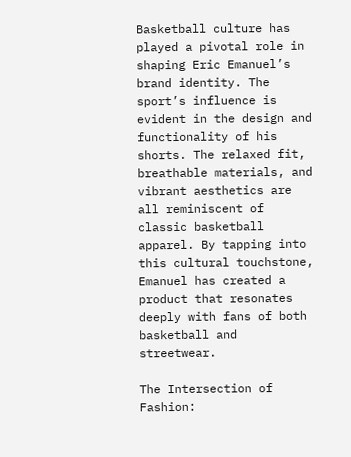Basketball culture has played a pivotal role in shaping Eric Emanuel’s brand identity. The sport’s influence is evident in the design and functionality of his shorts. The relaxed fit, breathable materials, and vibrant aesthetics are all reminiscent of classic basketball apparel. By tapping into this cultural touchstone, Emanuel has created a product that resonates deeply with fans of both basketball and streetwear.

The Intersection of Fashion: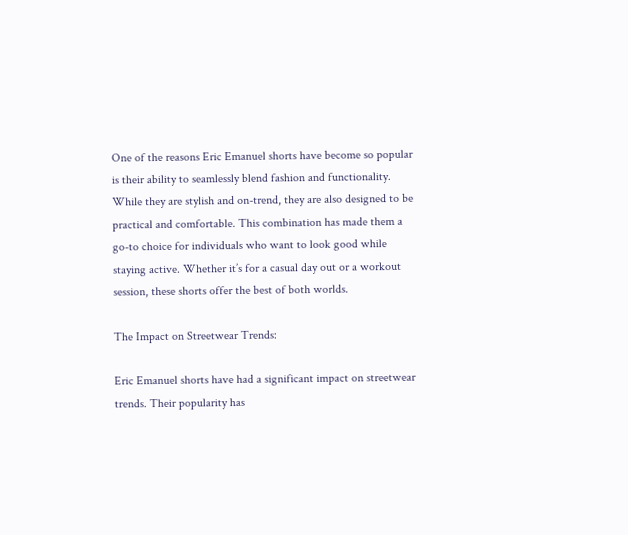One of the reasons Eric Emanuel shorts have become so popular is their ability to seamlessly blend fashion and functionality. While they are stylish and on-trend, they are also designed to be practical and comfortable. This combination has made them a go-to choice for individuals who want to look good while staying active. Whether it’s for a casual day out or a workout session, these shorts offer the best of both worlds.

The Impact on Streetwear Trends:

Eric Emanuel shorts have had a significant impact on streetwear trends. Their popularity has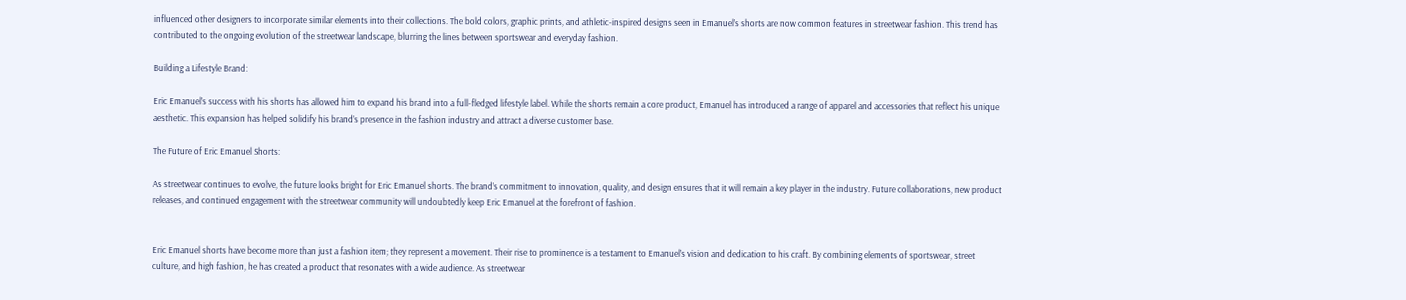influenced other designers to incorporate similar elements into their collections. The bold colors, graphic prints, and athletic-inspired designs seen in Emanuel’s shorts are now common features in streetwear fashion. This trend has contributed to the ongoing evolution of the streetwear landscape, blurring the lines between sportswear and everyday fashion.

Building a Lifestyle Brand:

Eric Emanuel’s success with his shorts has allowed him to expand his brand into a full-fledged lifestyle label. While the shorts remain a core product, Emanuel has introduced a range of apparel and accessories that reflect his unique aesthetic. This expansion has helped solidify his brand’s presence in the fashion industry and attract a diverse customer base.

The Future of Eric Emanuel Shorts:

As streetwear continues to evolve, the future looks bright for Eric Emanuel shorts. The brand’s commitment to innovation, quality, and design ensures that it will remain a key player in the industry. Future collaborations, new product releases, and continued engagement with the streetwear community will undoubtedly keep Eric Emanuel at the forefront of fashion.


Eric Emanuel shorts have become more than just a fashion item; they represent a movement. Their rise to prominence is a testament to Emanuel’s vision and dedication to his craft. By combining elements of sportswear, street culture, and high fashion, he has created a product that resonates with a wide audience. As streetwear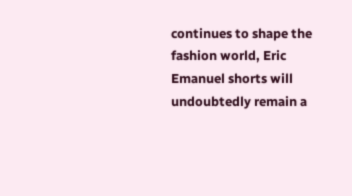continues to shape the fashion world, Eric Emanuel shorts will undoubtedly remain a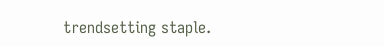trendsetting staple.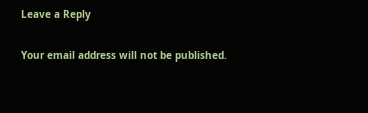Leave a Reply

Your email address will not be published.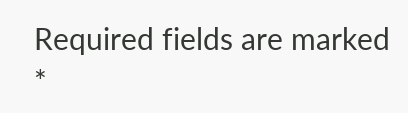Required fields are marked *